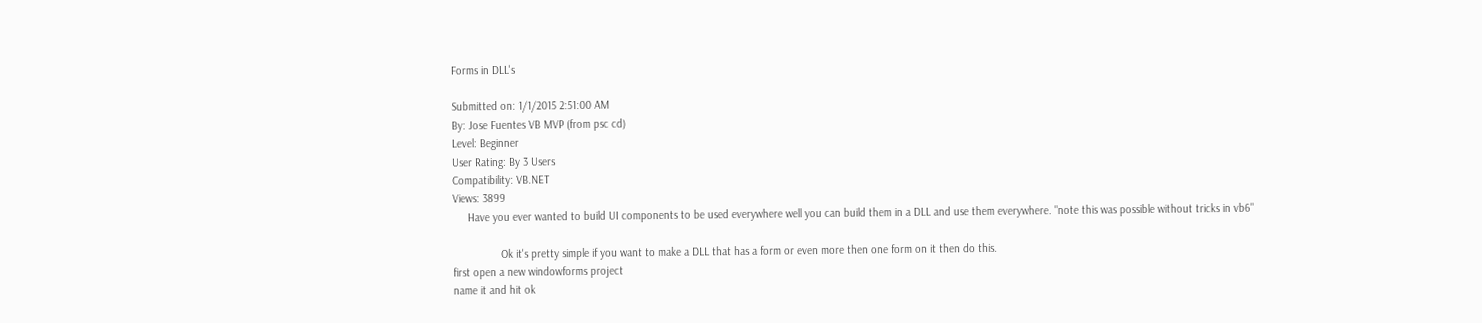Forms in DLL's

Submitted on: 1/1/2015 2:51:00 AM
By: Jose Fuentes VB MVP (from psc cd)
Level: Beginner
User Rating: By 3 Users
Compatibility: VB.NET
Views: 3899
     Have you ever wanted to build UI components to be used everywhere well you can build them in a DLL and use them everywhere. "note this was possible without tricks in vb6"

                Ok it's pretty simple if you want to make a DLL that has a form or even more then one form on it then do this.
first open a new windowforms project
name it and hit ok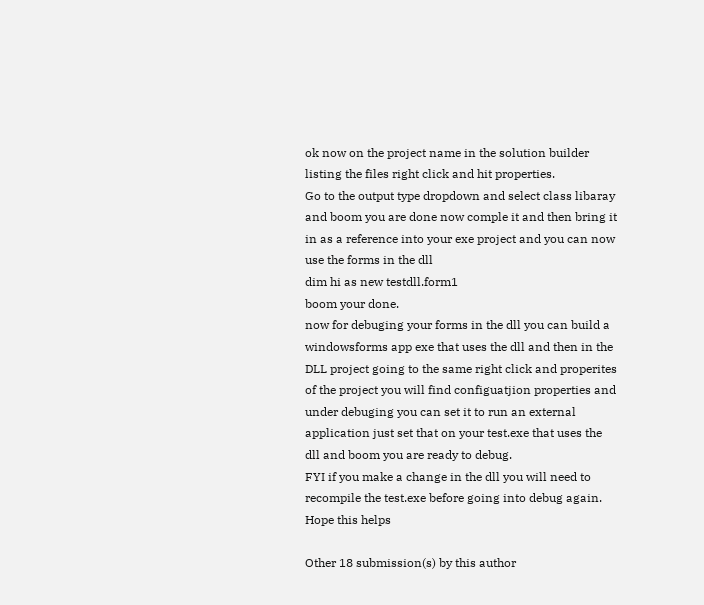ok now on the project name in the solution builder listing the files right click and hit properties.
Go to the output type dropdown and select class libaray and boom you are done now comple it and then bring it in as a reference into your exe project and you can now use the forms in the dll
dim hi as new testdll.form1
boom your done.
now for debuging your forms in the dll you can build a windowsforms app exe that uses the dll and then in the DLL project going to the same right click and properites of the project you will find configuatjion properties and under debuging you can set it to run an external application just set that on your test.exe that uses the dll and boom you are ready to debug.
FYI if you make a change in the dll you will need to recompile the test.exe before going into debug again.
Hope this helps

Other 18 submission(s) by this author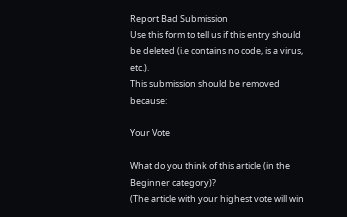Report Bad Submission
Use this form to tell us if this entry should be deleted (i.e contains no code, is a virus, etc.).
This submission should be removed because:

Your Vote

What do you think of this article (in the Beginner category)?
(The article with your highest vote will win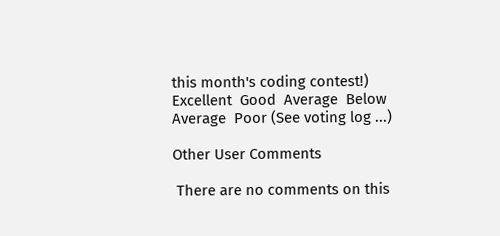this month's coding contest!)
Excellent  Good  Average  Below Average  Poor (See voting log ...)

Other User Comments

 There are no comments on this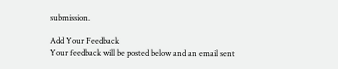submission.

Add Your Feedback
Your feedback will be posted below and an email sent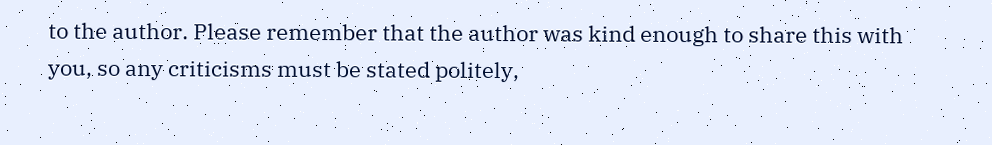to the author. Please remember that the author was kind enough to share this with you, so any criticisms must be stated politely,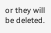or they will be deleted.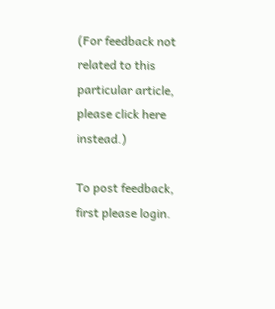(For feedback not related to this particular article, please click here instead.)

To post feedback, first please login.